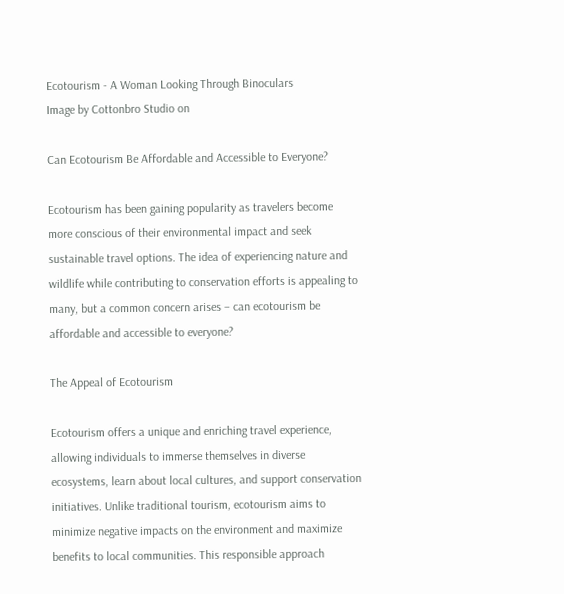Ecotourism - A Woman Looking Through Binoculars
Image by Cottonbro Studio on

Can Ecotourism Be Affordable and Accessible to Everyone?

Ecotourism has been gaining popularity as travelers become more conscious of their environmental impact and seek sustainable travel options. The idea of experiencing nature and wildlife while contributing to conservation efforts is appealing to many, but a common concern arises – can ecotourism be affordable and accessible to everyone?

The Appeal of Ecotourism

Ecotourism offers a unique and enriching travel experience, allowing individuals to immerse themselves in diverse ecosystems, learn about local cultures, and support conservation initiatives. Unlike traditional tourism, ecotourism aims to minimize negative impacts on the environment and maximize benefits to local communities. This responsible approach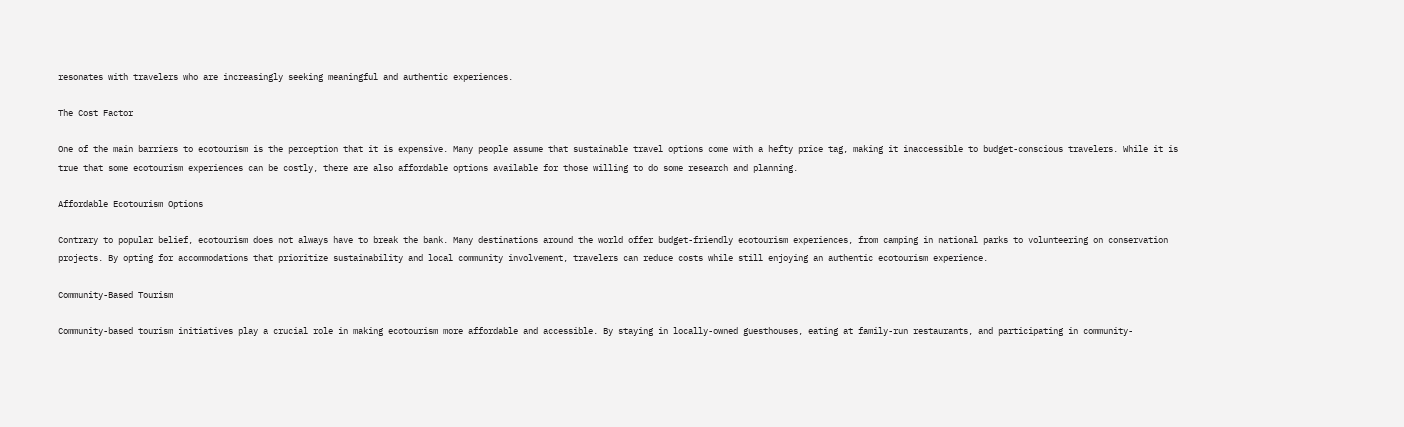resonates with travelers who are increasingly seeking meaningful and authentic experiences.

The Cost Factor

One of the main barriers to ecotourism is the perception that it is expensive. Many people assume that sustainable travel options come with a hefty price tag, making it inaccessible to budget-conscious travelers. While it is true that some ecotourism experiences can be costly, there are also affordable options available for those willing to do some research and planning.

Affordable Ecotourism Options

Contrary to popular belief, ecotourism does not always have to break the bank. Many destinations around the world offer budget-friendly ecotourism experiences, from camping in national parks to volunteering on conservation projects. By opting for accommodations that prioritize sustainability and local community involvement, travelers can reduce costs while still enjoying an authentic ecotourism experience.

Community-Based Tourism

Community-based tourism initiatives play a crucial role in making ecotourism more affordable and accessible. By staying in locally-owned guesthouses, eating at family-run restaurants, and participating in community-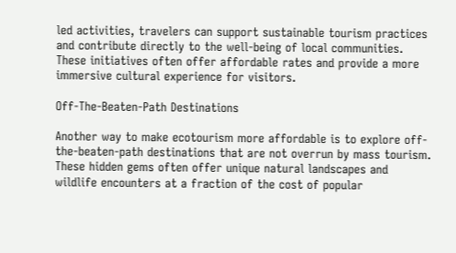led activities, travelers can support sustainable tourism practices and contribute directly to the well-being of local communities. These initiatives often offer affordable rates and provide a more immersive cultural experience for visitors.

Off-The-Beaten-Path Destinations

Another way to make ecotourism more affordable is to explore off-the-beaten-path destinations that are not overrun by mass tourism. These hidden gems often offer unique natural landscapes and wildlife encounters at a fraction of the cost of popular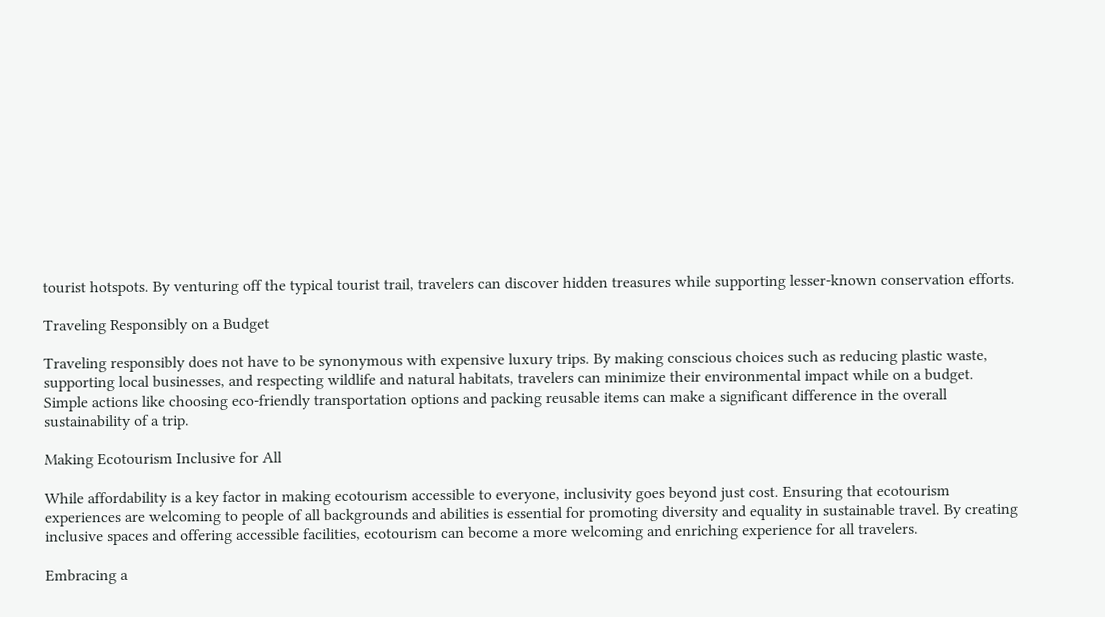tourist hotspots. By venturing off the typical tourist trail, travelers can discover hidden treasures while supporting lesser-known conservation efforts.

Traveling Responsibly on a Budget

Traveling responsibly does not have to be synonymous with expensive luxury trips. By making conscious choices such as reducing plastic waste, supporting local businesses, and respecting wildlife and natural habitats, travelers can minimize their environmental impact while on a budget. Simple actions like choosing eco-friendly transportation options and packing reusable items can make a significant difference in the overall sustainability of a trip.

Making Ecotourism Inclusive for All

While affordability is a key factor in making ecotourism accessible to everyone, inclusivity goes beyond just cost. Ensuring that ecotourism experiences are welcoming to people of all backgrounds and abilities is essential for promoting diversity and equality in sustainable travel. By creating inclusive spaces and offering accessible facilities, ecotourism can become a more welcoming and enriching experience for all travelers.

Embracing a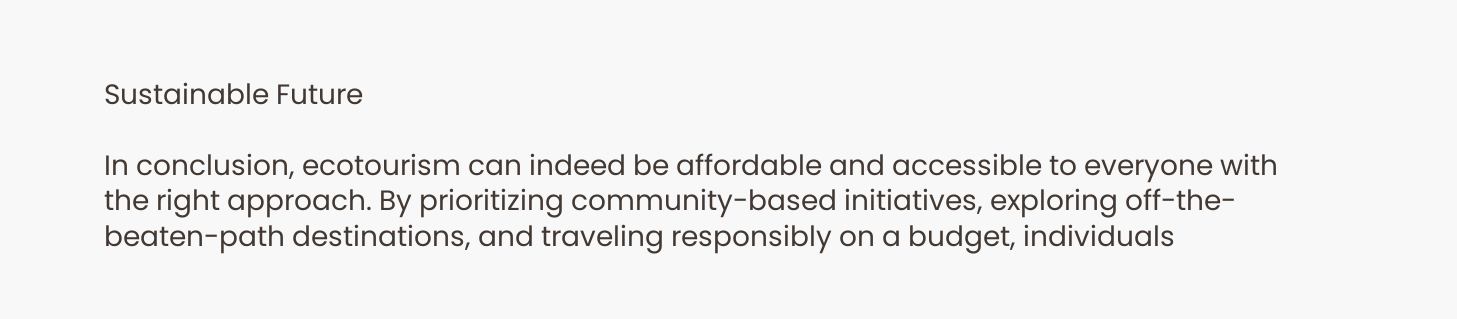Sustainable Future

In conclusion, ecotourism can indeed be affordable and accessible to everyone with the right approach. By prioritizing community-based initiatives, exploring off-the-beaten-path destinations, and traveling responsibly on a budget, individuals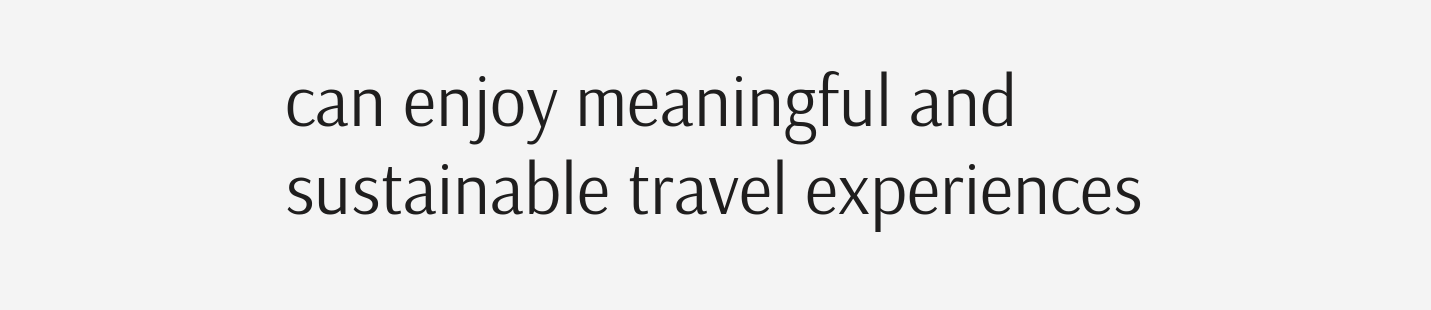can enjoy meaningful and sustainable travel experiences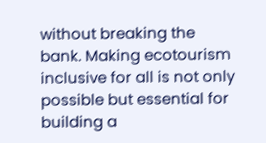without breaking the bank. Making ecotourism inclusive for all is not only possible but essential for building a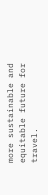more sustainable and equitable future for travel.